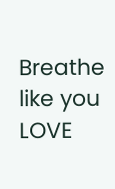Breathe like you LOVE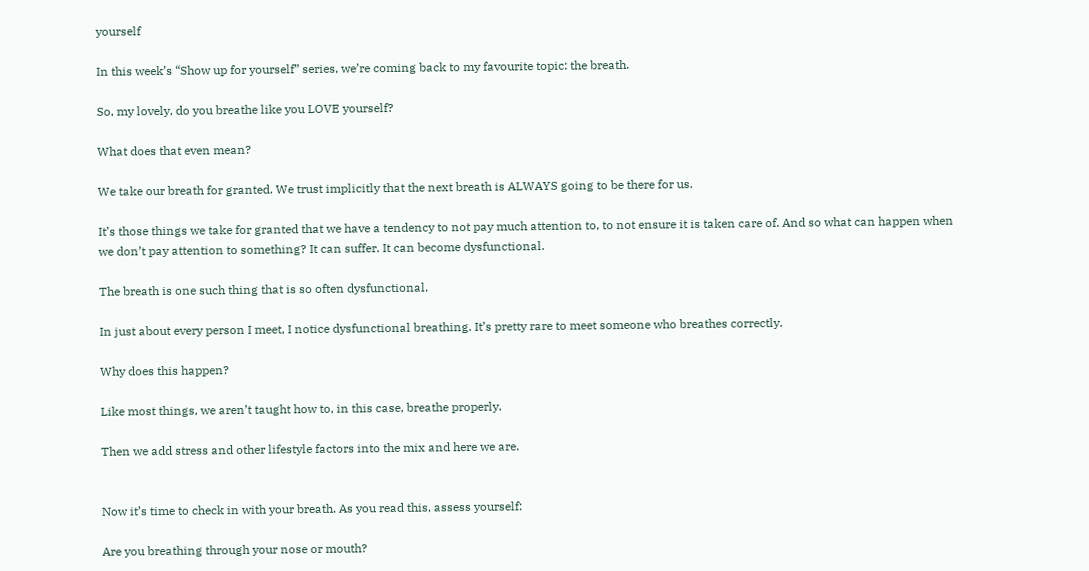yourself

In this week’s “Show up for yourself” series, we’re coming back to my favourite topic: the breath.

So, my lovely, do you breathe like you LOVE yourself?

What does that even mean?

We take our breath for granted. We trust implicitly that the next breath is ALWAYS going to be there for us.

It’s those things we take for granted that we have a tendency to not pay much attention to, to not ensure it is taken care of. And so what can happen when we don’t pay attention to something? It can suffer. It can become dysfunctional.

The breath is one such thing that is so often dysfunctional.

In just about every person I meet, I notice dysfunctional breathing. It’s pretty rare to meet someone who breathes correctly.

Why does this happen?

Like most things, we aren’t taught how to, in this case, breathe properly.

Then we add stress and other lifestyle factors into the mix and here we are.


Now it’s time to check in with your breath. As you read this, assess yourself:

Are you breathing through your nose or mouth?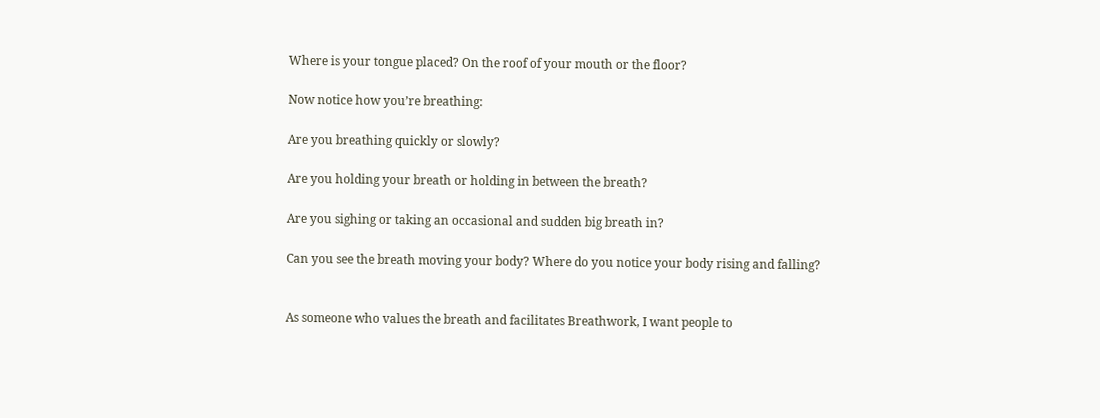Where is your tongue placed? On the roof of your mouth or the floor?

Now notice how you’re breathing:

Are you breathing quickly or slowly?

Are you holding your breath or holding in between the breath?

Are you sighing or taking an occasional and sudden big breath in?

Can you see the breath moving your body? Where do you notice your body rising and falling?


As someone who values the breath and facilitates Breathwork, I want people to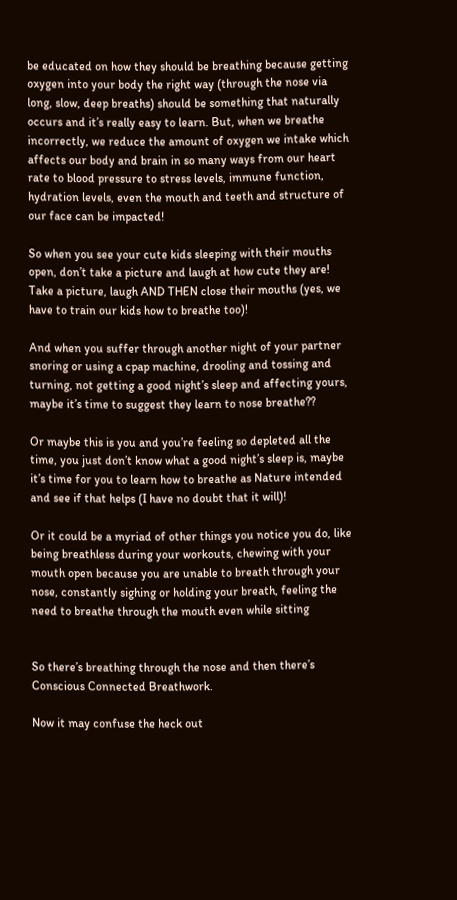be educated on how they should be breathing because getting oxygen into your body the right way (through the nose via long, slow, deep breaths) should be something that naturally occurs and it’s really easy to learn. But, when we breathe incorrectly, we reduce the amount of oxygen we intake which affects our body and brain in so many ways from our heart rate to blood pressure to stress levels, immune function, hydration levels, even the mouth and teeth and structure of our face can be impacted!

So when you see your cute kids sleeping with their mouths open, don’t take a picture and laugh at how cute they are! Take a picture, laugh AND THEN close their mouths (yes, we have to train our kids how to breathe too)!

And when you suffer through another night of your partner snoring or using a cpap machine, drooling and tossing and turning, not getting a good night’s sleep and affecting yours, maybe it’s time to suggest they learn to nose breathe??

Or maybe this is you and you’re feeling so depleted all the time, you just don’t know what a good night’s sleep is, maybe it’s time for you to learn how to breathe as Nature intended and see if that helps (I have no doubt that it will)!

Or it could be a myriad of other things you notice you do, like being breathless during your workouts, chewing with your mouth open because you are unable to breath through your nose, constantly sighing or holding your breath, feeling the need to breathe through the mouth even while sitting


So there’s breathing through the nose and then there’s Conscious Connected Breathwork.

Now it may confuse the heck out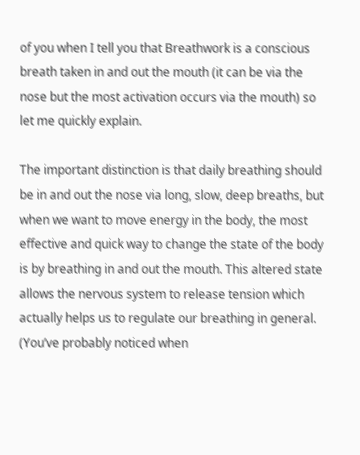of you when I tell you that Breathwork is a conscious breath taken in and out the mouth (it can be via the nose but the most activation occurs via the mouth) so let me quickly explain.

The important distinction is that daily breathing should be in and out the nose via long, slow, deep breaths, but when we want to move energy in the body, the most effective and quick way to change the state of the body is by breathing in and out the mouth. This altered state allows the nervous system to release tension which actually helps us to regulate our breathing in general. (You’ve probably noticed when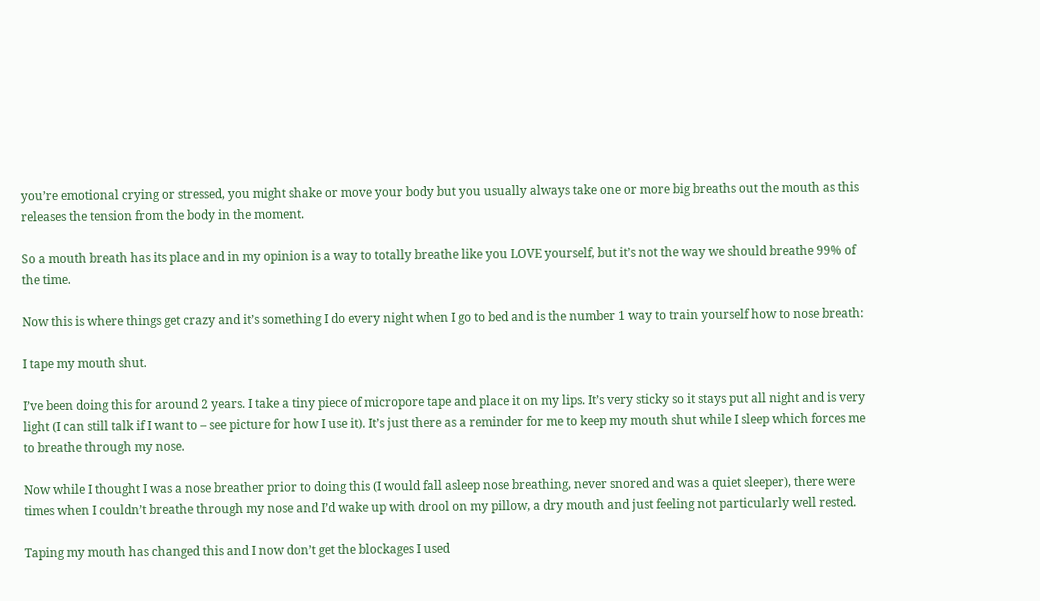you’re emotional crying or stressed, you might shake or move your body but you usually always take one or more big breaths out the mouth as this releases the tension from the body in the moment.

So a mouth breath has its place and in my opinion is a way to totally breathe like you LOVE yourself, but it’s not the way we should breathe 99% of the time.

Now this is where things get crazy and it’s something I do every night when I go to bed and is the number 1 way to train yourself how to nose breath:

I tape my mouth shut.

I’ve been doing this for around 2 years. I take a tiny piece of micropore tape and place it on my lips. It’s very sticky so it stays put all night and is very light (I can still talk if I want to – see picture for how I use it). It’s just there as a reminder for me to keep my mouth shut while I sleep which forces me to breathe through my nose.

Now while I thought I was a nose breather prior to doing this (I would fall asleep nose breathing, never snored and was a quiet sleeper), there were times when I couldn’t breathe through my nose and I’d wake up with drool on my pillow, a dry mouth and just feeling not particularly well rested.

Taping my mouth has changed this and I now don’t get the blockages I used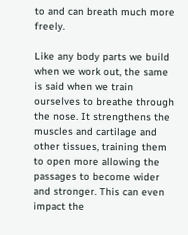to and can breath much more freely.

Like any body parts we build when we work out, the same is said when we train ourselves to breathe through the nose. It strengthens the muscles and cartilage and other tissues, training them to open more allowing the passages to become wider and stronger. This can even impact the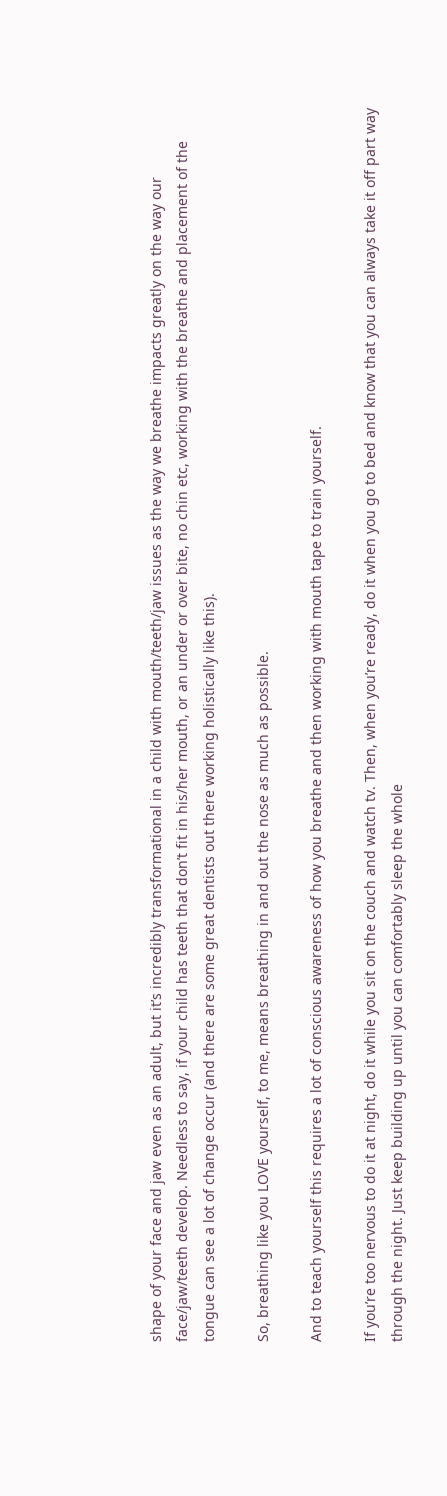shape of your face and jaw even as an adult, but it’s incredibly transformational in a child with mouth/teeth/jaw issues as the way we breathe impacts greatly on the way our face/jaw/teeth develop. Needless to say, if your child has teeth that don’t fit in his/her mouth, or an under or over bite, no chin etc, working with the breathe and placement of the tongue can see a lot of change occur (and there are some great dentists out there working holistically like this).

So, breathing like you LOVE yourself, to me, means breathing in and out the nose as much as possible.

And to teach yourself this requires a lot of conscious awareness of how you breathe and then working with mouth tape to train yourself.

If you’re too nervous to do it at night, do it while you sit on the couch and watch tv. Then, when you’re ready, do it when you go to bed and know that you can always take it off part way through the night. Just keep building up until you can comfortably sleep the whole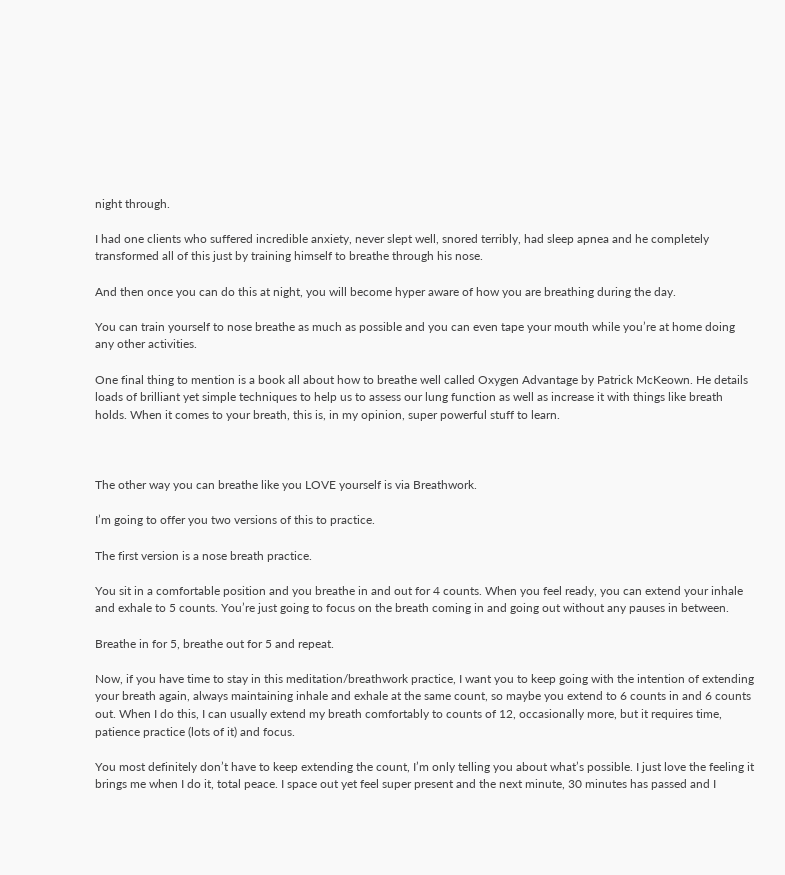night through.

I had one clients who suffered incredible anxiety, never slept well, snored terribly, had sleep apnea and he completely transformed all of this just by training himself to breathe through his nose.

And then once you can do this at night, you will become hyper aware of how you are breathing during the day.

You can train yourself to nose breathe as much as possible and you can even tape your mouth while you’re at home doing any other activities.

One final thing to mention is a book all about how to breathe well called Oxygen Advantage by Patrick McKeown. He details loads of brilliant yet simple techniques to help us to assess our lung function as well as increase it with things like breath holds. When it comes to your breath, this is, in my opinion, super powerful stuff to learn.



The other way you can breathe like you LOVE yourself is via Breathwork.

I’m going to offer you two versions of this to practice.

The first version is a nose breath practice.

You sit in a comfortable position and you breathe in and out for 4 counts. When you feel ready, you can extend your inhale and exhale to 5 counts. You’re just going to focus on the breath coming in and going out without any pauses in between.

Breathe in for 5, breathe out for 5 and repeat.

Now, if you have time to stay in this meditation/breathwork practice, I want you to keep going with the intention of extending your breath again, always maintaining inhale and exhale at the same count, so maybe you extend to 6 counts in and 6 counts out. When I do this, I can usually extend my breath comfortably to counts of 12, occasionally more, but it requires time, patience practice (lots of it) and focus.

You most definitely don’t have to keep extending the count, I’m only telling you about what’s possible. I just love the feeling it brings me when I do it, total peace. I space out yet feel super present and the next minute, 30 minutes has passed and I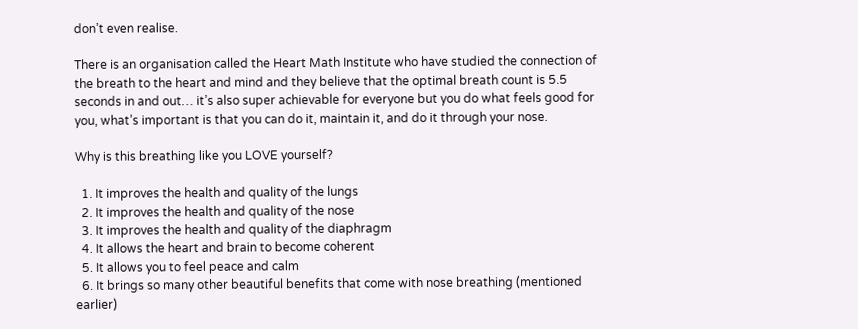don’t even realise.

There is an organisation called the Heart Math Institute who have studied the connection of the breath to the heart and mind and they believe that the optimal breath count is 5.5 seconds in and out… it’s also super achievable for everyone but you do what feels good for you, what’s important is that you can do it, maintain it, and do it through your nose.

Why is this breathing like you LOVE yourself?

  1. It improves the health and quality of the lungs
  2. It improves the health and quality of the nose
  3. It improves the health and quality of the diaphragm
  4. It allows the heart and brain to become coherent
  5. It allows you to feel peace and calm
  6. It brings so many other beautiful benefits that come with nose breathing (mentioned earlier)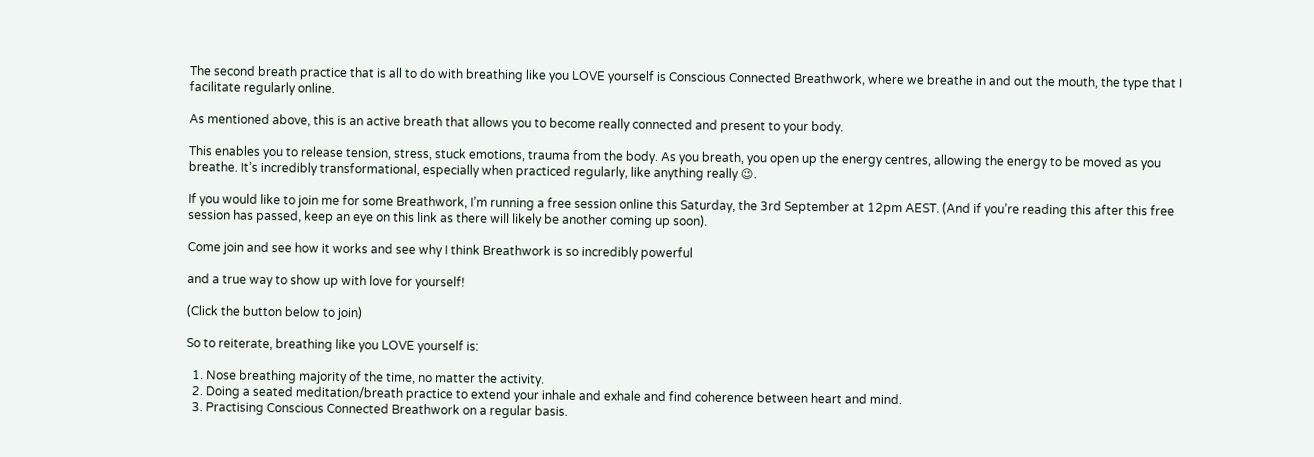The second breath practice that is all to do with breathing like you LOVE yourself is Conscious Connected Breathwork, where we breathe in and out the mouth, the type that I facilitate regularly online.

As mentioned above, this is an active breath that allows you to become really connected and present to your body.

This enables you to release tension, stress, stuck emotions, trauma from the body. As you breath, you open up the energy centres, allowing the energy to be moved as you breathe. It’s incredibly transformational, especially when practiced regularly, like anything really 😉.

If you would like to join me for some Breathwork, I’m running a free session online this Saturday, the 3rd September at 12pm AEST. (And if you’re reading this after this free session has passed, keep an eye on this link as there will likely be another coming up soon).

Come join and see how it works and see why I think Breathwork is so incredibly powerful

and a true way to show up with love for yourself!

(Click the button below to join)

So to reiterate, breathing like you LOVE yourself is:

  1. Nose breathing majority of the time, no matter the activity.
  2. Doing a seated meditation/breath practice to extend your inhale and exhale and find coherence between heart and mind.
  3. Practising Conscious Connected Breathwork on a regular basis.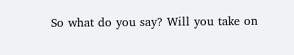So what do you say? Will you take on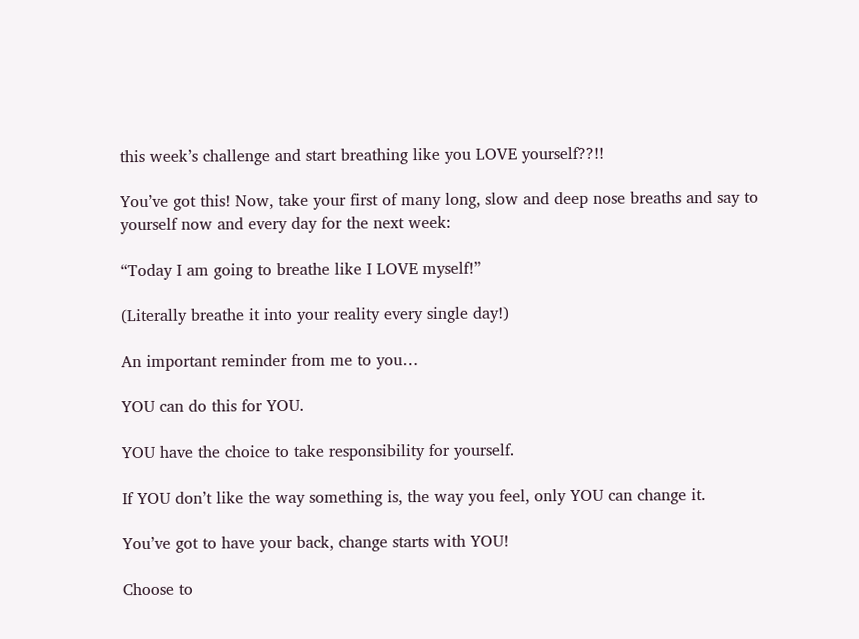this week’s challenge and start breathing like you LOVE yourself??!!

You’ve got this! Now, take your first of many long, slow and deep nose breaths and say to yourself now and every day for the next week:

“Today I am going to breathe like I LOVE myself!”

(Literally breathe it into your reality every single day!)

An important reminder from me to you…

YOU can do this for YOU.

YOU have the choice to take responsibility for yourself.

If YOU don’t like the way something is, the way you feel, only YOU can change it.

You’ve got to have your back, change starts with YOU!

Choose to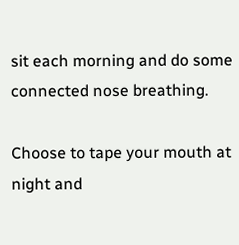sit each morning and do some connected nose breathing.

Choose to tape your mouth at night and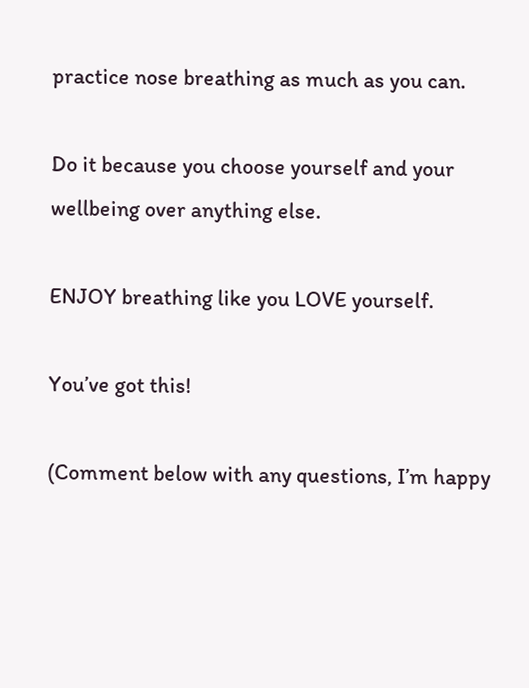practice nose breathing as much as you can.

Do it because you choose yourself and your wellbeing over anything else.

ENJOY breathing like you LOVE yourself.

You’ve got this!

(Comment below with any questions, I’m happy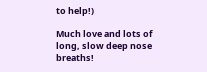to help!)

Much love and lots of long, slow deep nose breaths!